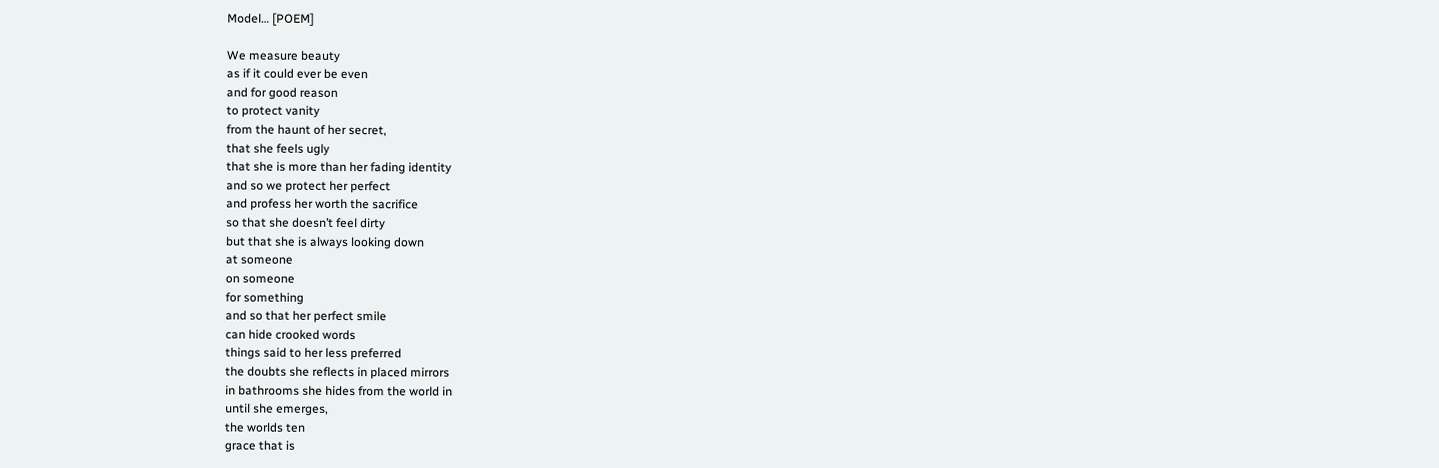Model… [POEM]

We measure beauty
as if it could ever be even
and for good reason
to protect vanity
from the haunt of her secret,
that she feels ugly
that she is more than her fading identity
and so we protect her perfect
and profess her worth the sacrifice
so that she doesn’t feel dirty
but that she is always looking down
at someone
on someone
for something
and so that her perfect smile
can hide crooked words
things said to her less preferred
the doubts she reflects in placed mirrors
in bathrooms she hides from the world in
until she emerges,
the worlds ten
grace that is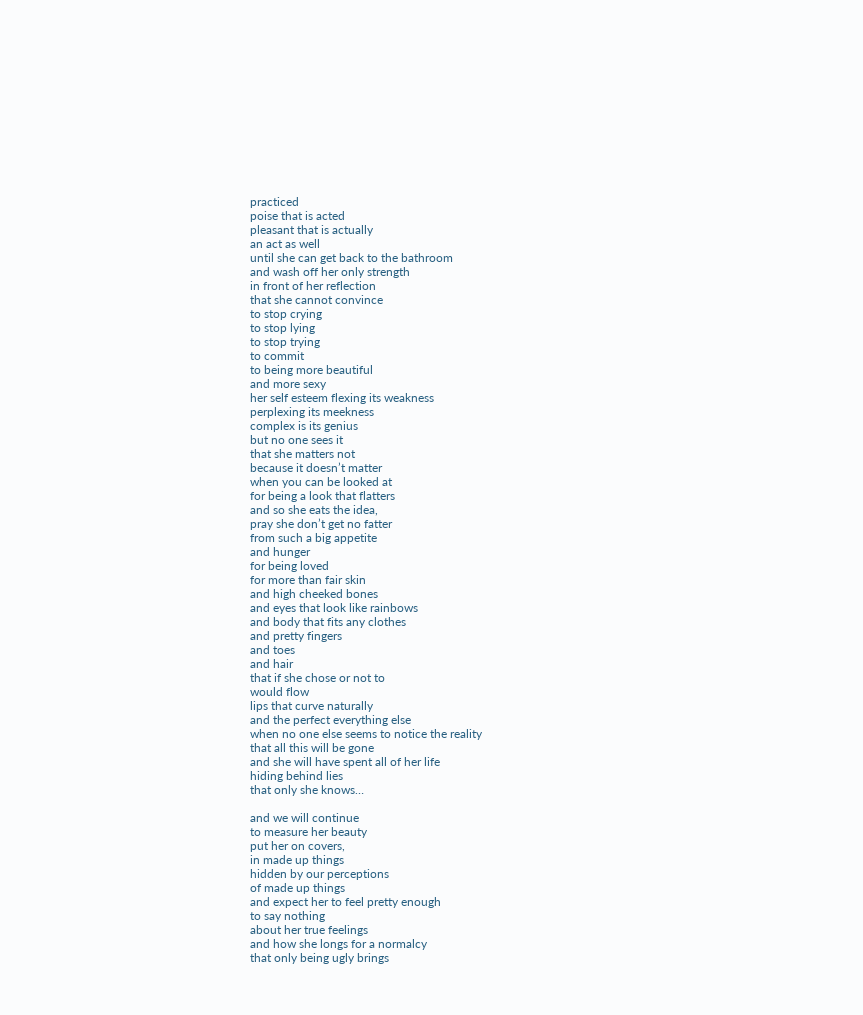practiced
poise that is acted
pleasant that is actually
an act as well
until she can get back to the bathroom
and wash off her only strength
in front of her reflection
that she cannot convince
to stop crying
to stop lying
to stop trying
to commit
to being more beautiful
and more sexy
her self esteem flexing its weakness
perplexing its meekness
complex is its genius
but no one sees it
that she matters not
because it doesn’t matter
when you can be looked at
for being a look that flatters
and so she eats the idea,
pray she don’t get no fatter
from such a big appetite
and hunger
for being loved
for more than fair skin
and high cheeked bones
and eyes that look like rainbows
and body that fits any clothes
and pretty fingers
and toes
and hair
that if she chose or not to
would flow
lips that curve naturally
and the perfect everything else
when no one else seems to notice the reality
that all this will be gone
and she will have spent all of her life
hiding behind lies
that only she knows…

and we will continue
to measure her beauty
put her on covers,
in made up things
hidden by our perceptions
of made up things
and expect her to feel pretty enough
to say nothing
about her true feelings
and how she longs for a normalcy
that only being ugly brings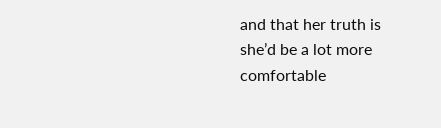and that her truth is
she’d be a lot more comfortable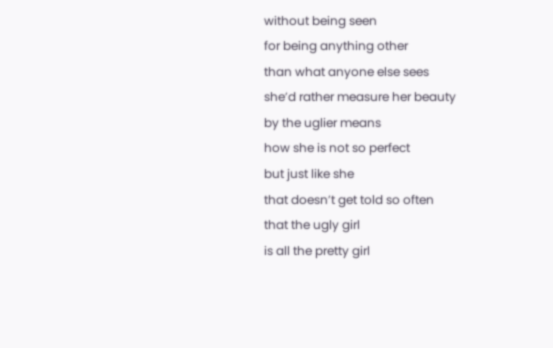without being seen
for being anything other
than what anyone else sees
she’d rather measure her beauty
by the uglier means
how she is not so perfect
but just like she
that doesn’t get told so often
that the ugly girl
is all the pretty girl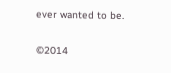ever wanted to be.


©2014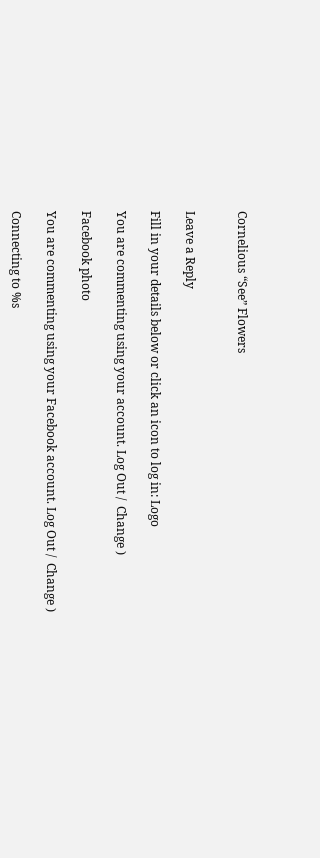Cornelious “See” Flowers


Leave a Reply

Fill in your details below or click an icon to log in: Logo

You are commenting using your account. Log Out /  Change )

Facebook photo

You are commenting using your Facebook account. Log Out /  Change )

Connecting to %s